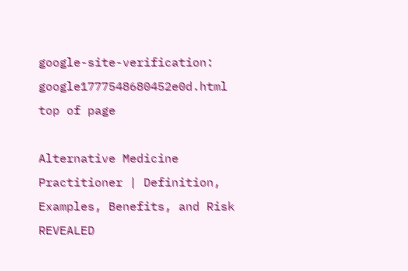google-site-verification: google1777548680452e0d.html
top of page

Alternative Medicine Practitioner | Definition, Examples, Benefits, and Risk REVEALED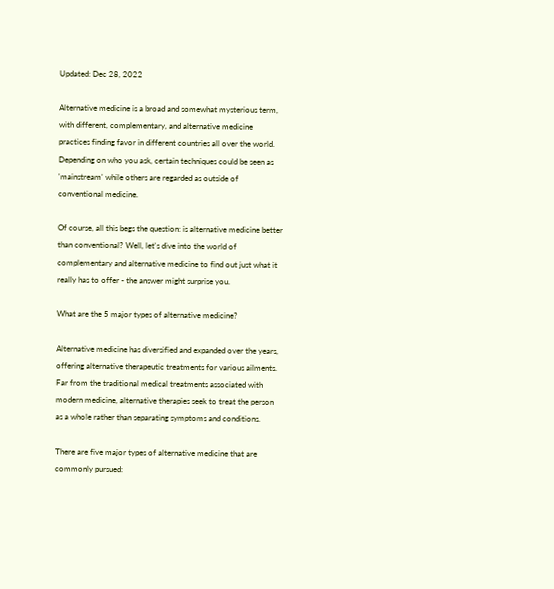Updated: Dec 28, 2022

Alternative medicine is a broad and somewhat mysterious term, with different, complementary, and alternative medicine practices finding favor in different countries all over the world. Depending on who you ask, certain techniques could be seen as 'mainstream' while others are regarded as outside of conventional medicine.

Of course, all this begs the question: is alternative medicine better than conventional? Well, let's dive into the world of complementary and alternative medicine to find out just what it really has to offer - the answer might surprise you.

What are the 5 major types of alternative medicine?

Alternative medicine has diversified and expanded over the years, offering alternative therapeutic treatments for various ailments. Far from the traditional medical treatments associated with modern medicine, alternative therapies seek to treat the person as a whole rather than separating symptoms and conditions.

There are five major types of alternative medicine that are commonly pursued: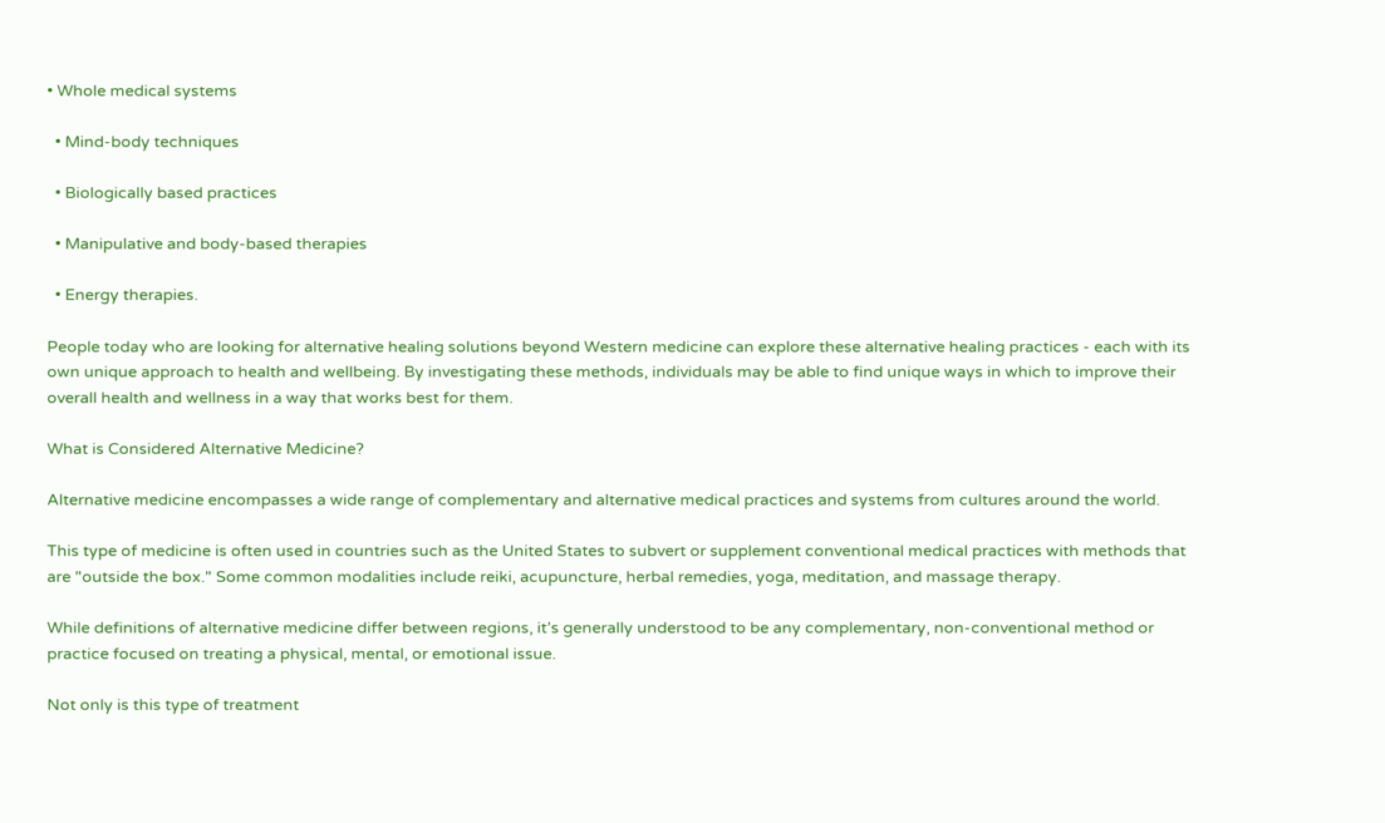• Whole medical systems

  • Mind-body techniques

  • Biologically based practices

  • Manipulative and body-based therapies

  • Energy therapies.

People today who are looking for alternative healing solutions beyond Western medicine can explore these alternative healing practices - each with its own unique approach to health and wellbeing. By investigating these methods, individuals may be able to find unique ways in which to improve their overall health and wellness in a way that works best for them.

What is Considered Alternative Medicine?

Alternative medicine encompasses a wide range of complementary and alternative medical practices and systems from cultures around the world.

This type of medicine is often used in countries such as the United States to subvert or supplement conventional medical practices with methods that are "outside the box." Some common modalities include reiki, acupuncture, herbal remedies, yoga, meditation, and massage therapy.

While definitions of alternative medicine differ between regions, it’s generally understood to be any complementary, non-conventional method or practice focused on treating a physical, mental, or emotional issue.

Not only is this type of treatment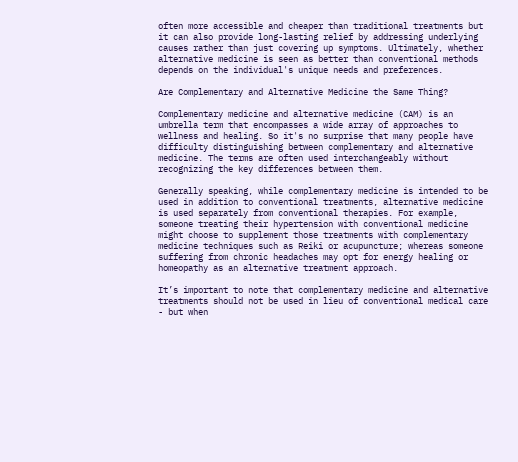often more accessible and cheaper than traditional treatments but it can also provide long-lasting relief by addressing underlying causes rather than just covering up symptoms. Ultimately, whether alternative medicine is seen as better than conventional methods depends on the individual's unique needs and preferences.

Are Complementary and Alternative Medicine the Same Thing?

Complementary medicine and alternative medicine (CAM) is an umbrella term that encompasses a wide array of approaches to wellness and healing. So it's no surprise that many people have difficulty distinguishing between complementary and alternative medicine. The terms are often used interchangeably without recognizing the key differences between them.

Generally speaking, while complementary medicine is intended to be used in addition to conventional treatments, alternative medicine is used separately from conventional therapies. For example, someone treating their hypertension with conventional medicine might choose to supplement those treatments with complementary medicine techniques such as Reiki or acupuncture; whereas someone suffering from chronic headaches may opt for energy healing or homeopathy as an alternative treatment approach.

It’s important to note that complementary medicine and alternative treatments should not be used in lieu of conventional medical care - but when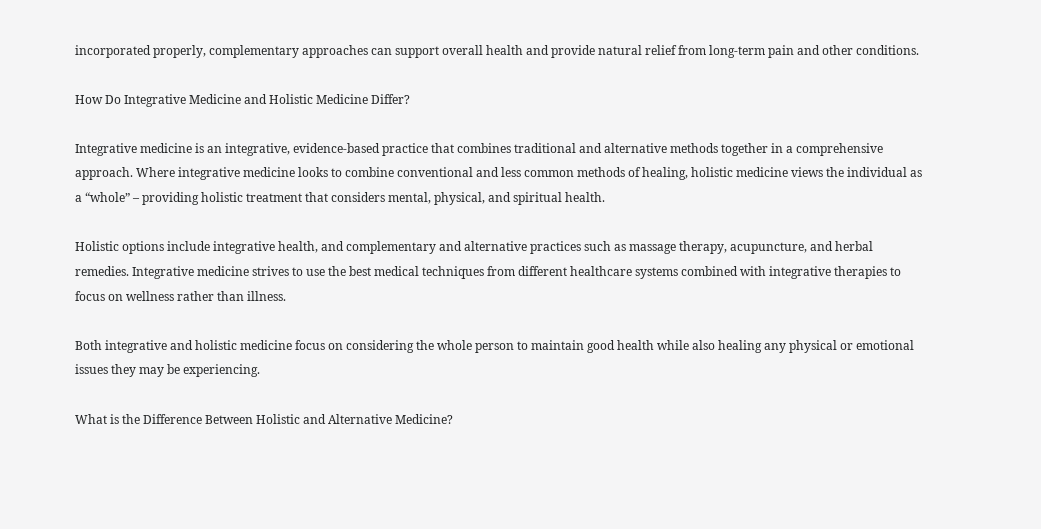incorporated properly, complementary approaches can support overall health and provide natural relief from long-term pain and other conditions.

How Do Integrative Medicine and Holistic Medicine Differ?

Integrative medicine is an integrative, evidence-based practice that combines traditional and alternative methods together in a comprehensive approach. Where integrative medicine looks to combine conventional and less common methods of healing, holistic medicine views the individual as a “whole” – providing holistic treatment that considers mental, physical, and spiritual health.

Holistic options include integrative health, and complementary and alternative practices such as massage therapy, acupuncture, and herbal remedies. Integrative medicine strives to use the best medical techniques from different healthcare systems combined with integrative therapies to focus on wellness rather than illness.

Both integrative and holistic medicine focus on considering the whole person to maintain good health while also healing any physical or emotional issues they may be experiencing.

What is the Difference Between Holistic and Alternative Medicine?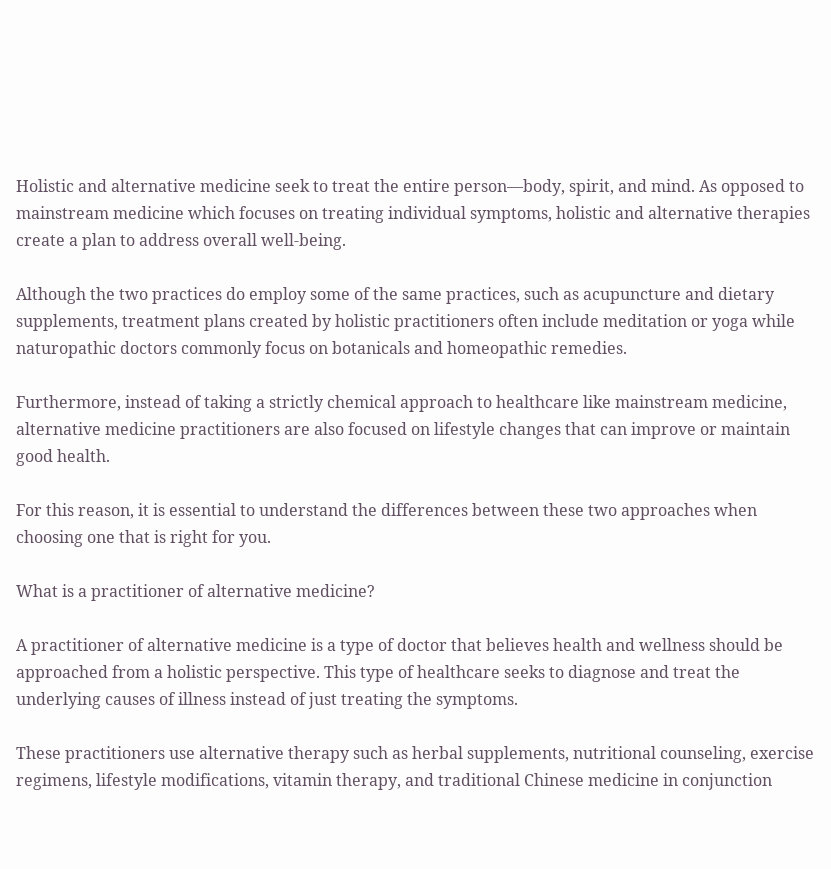Holistic and alternative medicine seek to treat the entire person—body, spirit, and mind. As opposed to mainstream medicine which focuses on treating individual symptoms, holistic and alternative therapies create a plan to address overall well-being.

Although the two practices do employ some of the same practices, such as acupuncture and dietary supplements, treatment plans created by holistic practitioners often include meditation or yoga while naturopathic doctors commonly focus on botanicals and homeopathic remedies.

Furthermore, instead of taking a strictly chemical approach to healthcare like mainstream medicine, alternative medicine practitioners are also focused on lifestyle changes that can improve or maintain good health.

For this reason, it is essential to understand the differences between these two approaches when choosing one that is right for you.

What is a practitioner of alternative medicine?

A practitioner of alternative medicine is a type of doctor that believes health and wellness should be approached from a holistic perspective. This type of healthcare seeks to diagnose and treat the underlying causes of illness instead of just treating the symptoms.

These practitioners use alternative therapy such as herbal supplements, nutritional counseling, exercise regimens, lifestyle modifications, vitamin therapy, and traditional Chinese medicine in conjunction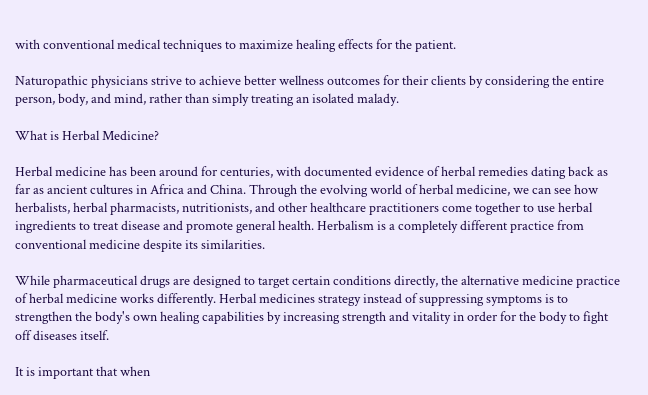with conventional medical techniques to maximize healing effects for the patient.

Naturopathic physicians strive to achieve better wellness outcomes for their clients by considering the entire person, body, and mind, rather than simply treating an isolated malady.

What is Herbal Medicine?

Herbal medicine has been around for centuries, with documented evidence of herbal remedies dating back as far as ancient cultures in Africa and China. Through the evolving world of herbal medicine, we can see how herbalists, herbal pharmacists, nutritionists, and other healthcare practitioners come together to use herbal ingredients to treat disease and promote general health. Herbalism is a completely different practice from conventional medicine despite its similarities.

While pharmaceutical drugs are designed to target certain conditions directly, the alternative medicine practice of herbal medicine works differently. Herbal medicines strategy instead of suppressing symptoms is to strengthen the body's own healing capabilities by increasing strength and vitality in order for the body to fight off diseases itself.

It is important that when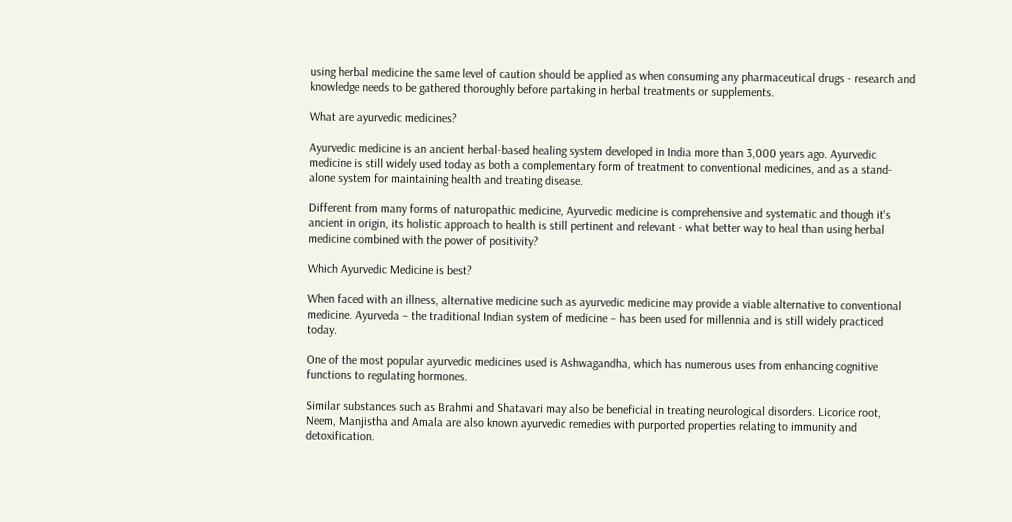using herbal medicine the same level of caution should be applied as when consuming any pharmaceutical drugs - research and knowledge needs to be gathered thoroughly before partaking in herbal treatments or supplements.

What are ayurvedic medicines?

Ayurvedic medicine is an ancient herbal-based healing system developed in India more than 3,000 years ago. Ayurvedic medicine is still widely used today as both a complementary form of treatment to conventional medicines, and as a stand-alone system for maintaining health and treating disease.

Different from many forms of naturopathic medicine, Ayurvedic medicine is comprehensive and systematic and though it's ancient in origin, its holistic approach to health is still pertinent and relevant - what better way to heal than using herbal medicine combined with the power of positivity?

Which Ayurvedic Medicine is best?

When faced with an illness, alternative medicine such as ayurvedic medicine may provide a viable alternative to conventional medicine. Ayurveda – the traditional Indian system of medicine – has been used for millennia and is still widely practiced today.

One of the most popular ayurvedic medicines used is Ashwagandha, which has numerous uses from enhancing cognitive functions to regulating hormones.

Similar substances such as Brahmi and Shatavari may also be beneficial in treating neurological disorders. Licorice root, Neem, Manjistha and Amala are also known ayurvedic remedies with purported properties relating to immunity and detoxification.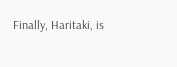Finally, Haritaki, is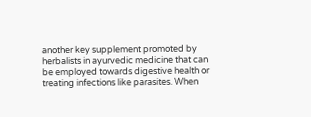another key supplement promoted by herbalists in ayurvedic medicine that can be employed towards digestive health or treating infections like parasites. When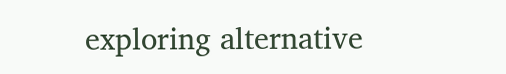exploring alternative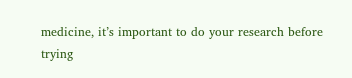medicine, it’s important to do your research before trying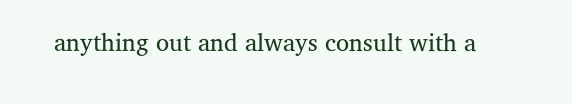anything out and always consult with a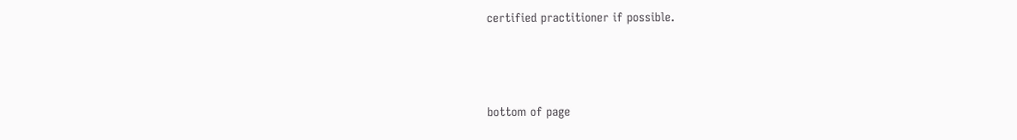certified practitioner if possible.



bottom of page